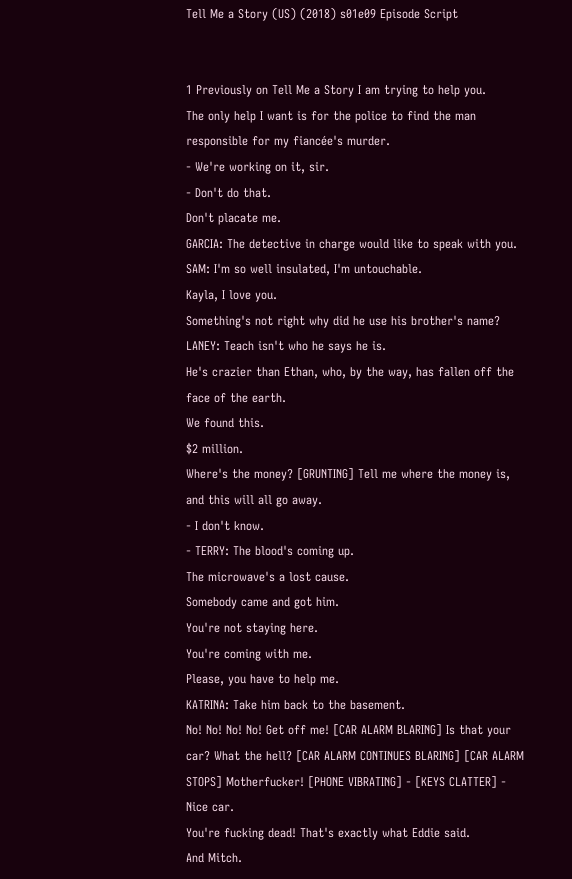Tell Me a Story (US) (2018) s01e09 Episode Script


1 Previously on Tell Me a Story I am trying to help you.
The only help I want is for the police to find the man responsible for my fiancée's murder.
- We're working on it, sir.
- Don't do that.
Don't placate me.
GARCIA: The detective in charge would like to speak with you.
SAM: I'm so well insulated, I'm untouchable.
Kayla, I love you.
Something's not right why did he use his brother's name? LANEY: Teach isn't who he says he is.
He's crazier than Ethan, who, by the way, has fallen off the face of the earth.
We found this.
$2 million.
Where's the money? [GRUNTING] Tell me where the money is, and this will all go away.
- I don't know.
- TERRY: The blood's coming up.
The microwave's a lost cause.
Somebody came and got him.
You're not staying here.
You're coming with me.
Please, you have to help me.
KATRINA: Take him back to the basement.
No! No! No! No! Get off me! [CAR ALARM BLARING] Is that your car? What the hell? [CAR ALARM CONTINUES BLARING] [CAR ALARM STOPS] Motherfucker! [PHONE VIBRATING] - [KEYS CLATTER] - Nice car.
You're fucking dead! That's exactly what Eddie said.
And Mitch.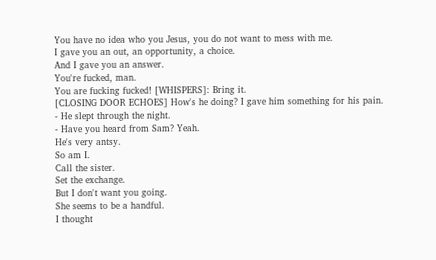You have no idea who you Jesus, you do not want to mess with me.
I gave you an out, an opportunity, a choice.
And I gave you an answer.
You're fucked, man.
You are fucking fucked! [WHISPERS]: Bring it.
[CLOSING DOOR ECHOES] How's he doing? I gave him something for his pain.
- He slept through the night.
- Have you heard from Sam? Yeah.
He's very antsy.
So am I.
Call the sister.
Set the exchange.
But I don't want you going.
She seems to be a handful.
I thought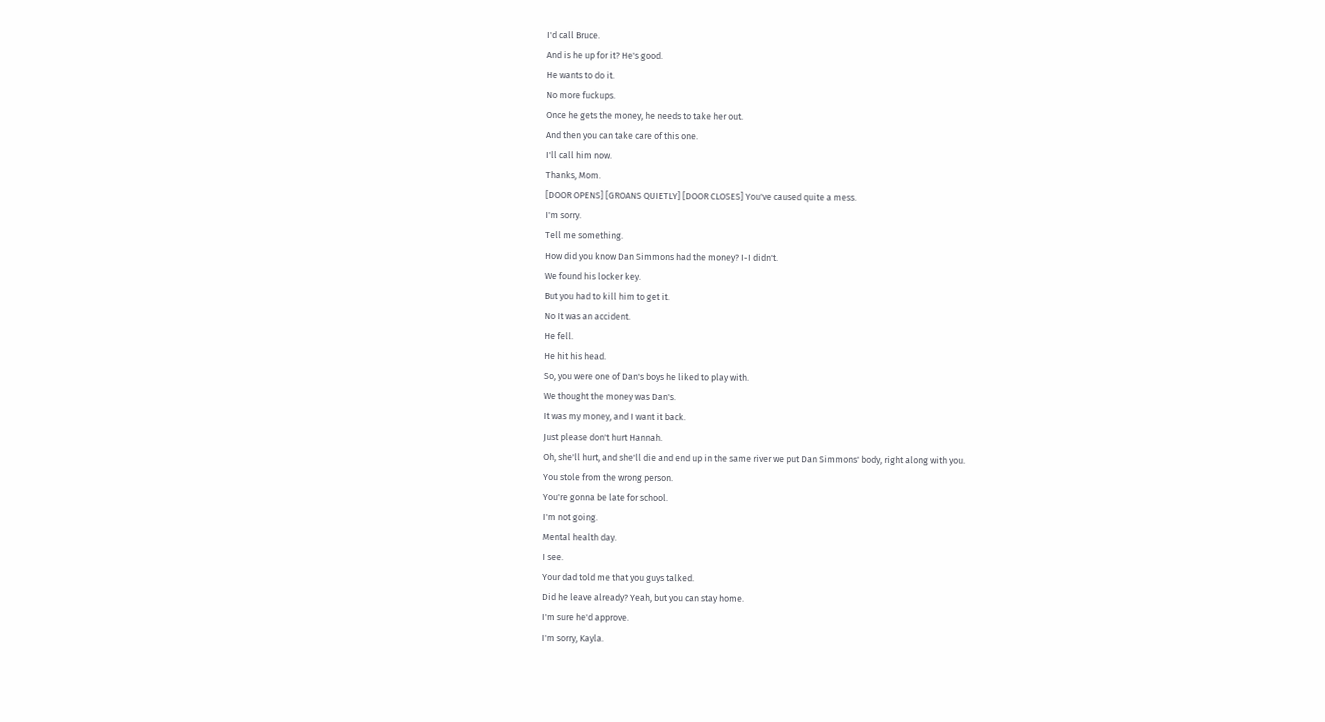I'd call Bruce.
And is he up for it? He's good.
He wants to do it.
No more fuckups.
Once he gets the money, he needs to take her out.
And then you can take care of this one.
I'll call him now.
Thanks, Mom.
[DOOR OPENS] [GROANS QUIETLY] [DOOR CLOSES] You've caused quite a mess.
I'm sorry.
Tell me something.
How did you know Dan Simmons had the money? I-I didn't.
We found his locker key.
But you had to kill him to get it.
No It was an accident.
He fell.
He hit his head.
So, you were one of Dan's boys he liked to play with.
We thought the money was Dan's.
It was my money, and I want it back.
Just please don't hurt Hannah.
Oh, she'll hurt, and she'll die and end up in the same river we put Dan Simmons' body, right along with you.
You stole from the wrong person.
You're gonna be late for school.
I'm not going.
Mental health day.
I see.
Your dad told me that you guys talked.
Did he leave already? Yeah, but you can stay home.
I'm sure he'd approve.
I'm sorry, Kayla.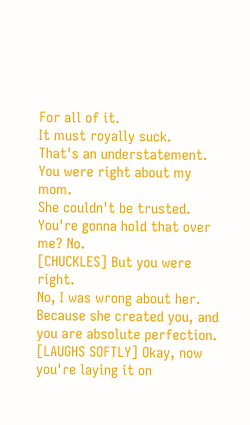For all of it.
It must royally suck.
That's an understatement.
You were right about my mom.
She couldn't be trusted.
You're gonna hold that over me? No.
[CHUCKLES] But you were right.
No, I was wrong about her.
Because she created you, and you are absolute perfection.
[LAUGHS SOFTLY] Okay, now you're laying it on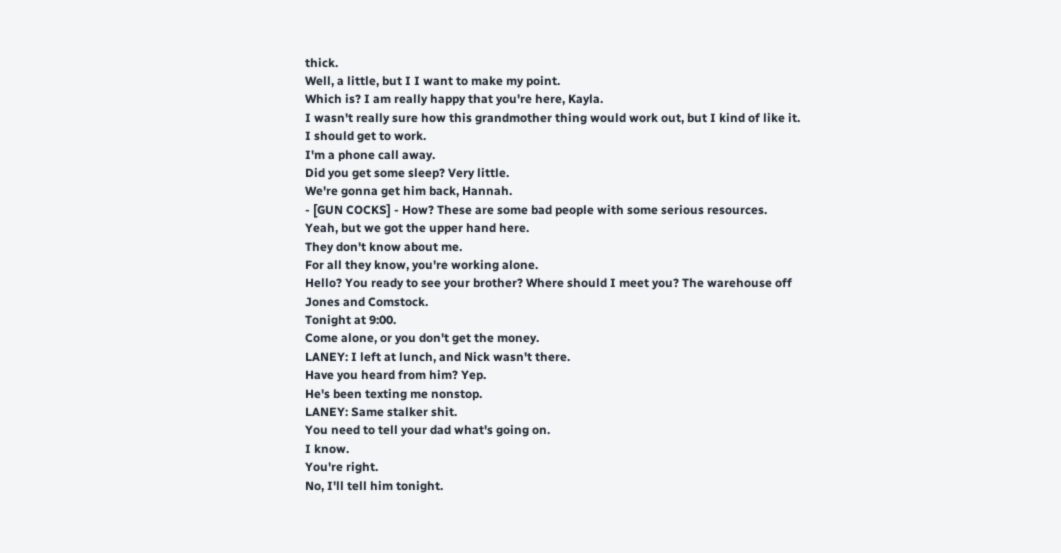thick.
Well, a little, but I I want to make my point.
Which is? I am really happy that you're here, Kayla.
I wasn't really sure how this grandmother thing would work out, but I kind of like it.
I should get to work.
I'm a phone call away.
Did you get some sleep? Very little.
We're gonna get him back, Hannah.
- [GUN COCKS] - How? These are some bad people with some serious resources.
Yeah, but we got the upper hand here.
They don't know about me.
For all they know, you're working alone.
Hello? You ready to see your brother? Where should I meet you? The warehouse off Jones and Comstock.
Tonight at 9:00.
Come alone, or you don't get the money.
LANEY: I left at lunch, and Nick wasn't there.
Have you heard from him? Yep.
He's been texting me nonstop.
LANEY: Same stalker shit.
You need to tell your dad what's going on.
I know.
You're right.
No, I'll tell him tonight.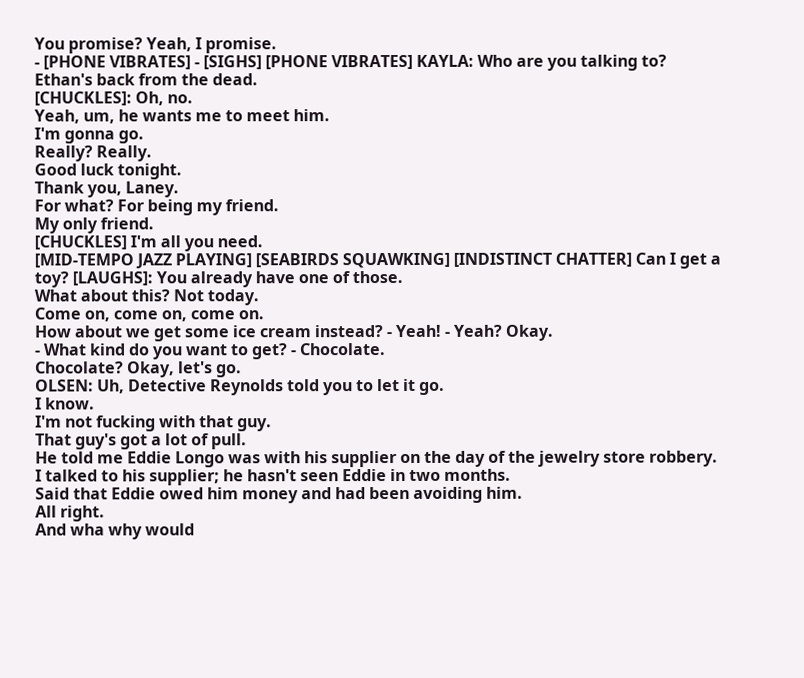You promise? Yeah, I promise.
- [PHONE VIBRATES] - [SIGHS] [PHONE VIBRATES] KAYLA: Who are you talking to? Ethan's back from the dead.
[CHUCKLES]: Oh, no.
Yeah, um, he wants me to meet him.
I'm gonna go.
Really? Really.
Good luck tonight.
Thank you, Laney.
For what? For being my friend.
My only friend.
[CHUCKLES] I'm all you need.
[MID-TEMPO JAZZ PLAYING] [SEABIRDS SQUAWKING] [INDISTINCT CHATTER] Can I get a toy? [LAUGHS]: You already have one of those.
What about this? Not today.
Come on, come on, come on.
How about we get some ice cream instead? - Yeah! - Yeah? Okay.
- What kind do you want to get? - Chocolate.
Chocolate? Okay, let's go.
OLSEN: Uh, Detective Reynolds told you to let it go.
I know.
I'm not fucking with that guy.
That guy's got a lot of pull.
He told me Eddie Longo was with his supplier on the day of the jewelry store robbery.
I talked to his supplier; he hasn't seen Eddie in two months.
Said that Eddie owed him money and had been avoiding him.
All right.
And wha why would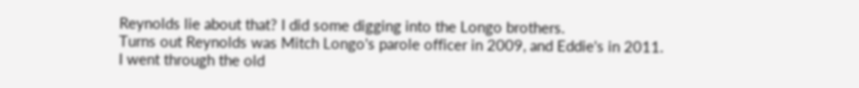Reynolds lie about that? I did some digging into the Longo brothers.
Turns out Reynolds was Mitch Longo's parole officer in 2009, and Eddie's in 2011.
I went through the old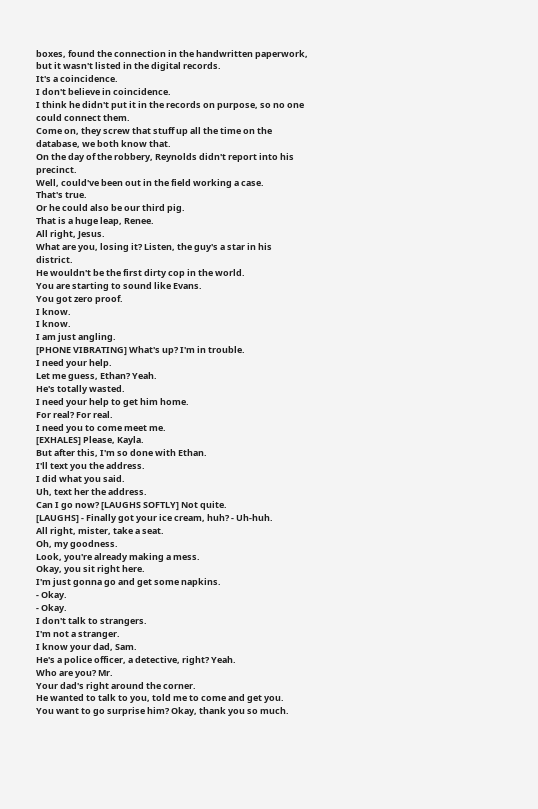boxes, found the connection in the handwritten paperwork, but it wasn't listed in the digital records.
It's a coincidence.
I don't believe in coincidence.
I think he didn't put it in the records on purpose, so no one could connect them.
Come on, they screw that stuff up all the time on the database, we both know that.
On the day of the robbery, Reynolds didn't report into his precinct.
Well, could've been out in the field working a case.
That's true.
Or he could also be our third pig.
That is a huge leap, Renee.
All right, Jesus.
What are you, losing it? Listen, the guy's a star in his district.
He wouldn't be the first dirty cop in the world.
You are starting to sound like Evans.
You got zero proof.
I know.
I know.
I am just angling.
[PHONE VIBRATING] What's up? I'm in trouble.
I need your help.
Let me guess, Ethan? Yeah.
He's totally wasted.
I need your help to get him home.
For real? For real.
I need you to come meet me.
[EXHALES] Please, Kayla.
But after this, I'm so done with Ethan.
I'll text you the address.
I did what you said.
Uh, text her the address.
Can I go now? [LAUGHS SOFTLY] Not quite.
[LAUGHS] - Finally got your ice cream, huh? - Uh-huh.
All right, mister, take a seat.
Oh, my goodness.
Look, you're already making a mess.
Okay, you sit right here.
I'm just gonna go and get some napkins.
- Okay.
- Okay.
I don't talk to strangers.
I'm not a stranger.
I know your dad, Sam.
He's a police officer, a detective, right? Yeah.
Who are you? Mr.
Your dad's right around the corner.
He wanted to talk to you, told me to come and get you.
You want to go surprise him? Okay, thank you so much.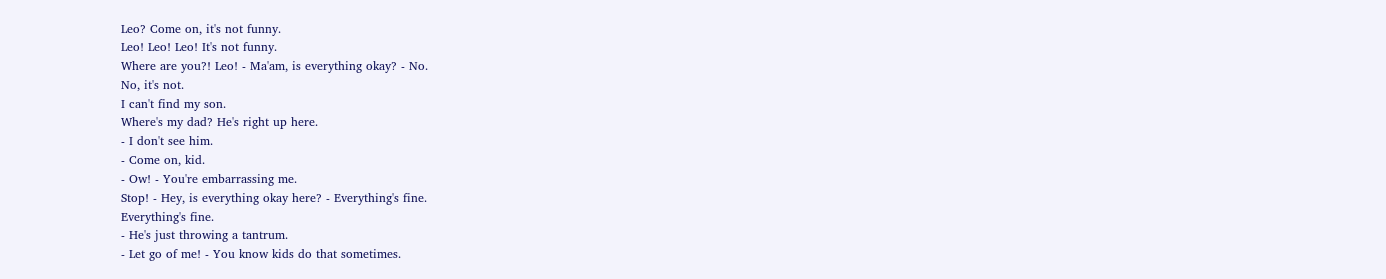Leo? Come on, it's not funny.
Leo! Leo! Leo! It's not funny.
Where are you?! Leo! - Ma'am, is everything okay? - No.
No, it's not.
I can't find my son.
Where's my dad? He's right up here.
- I don't see him.
- Come on, kid.
- Ow! - You're embarrassing me.
Stop! - Hey, is everything okay here? - Everything's fine.
Everything's fine.
- He's just throwing a tantrum.
- Let go of me! - You know kids do that sometimes.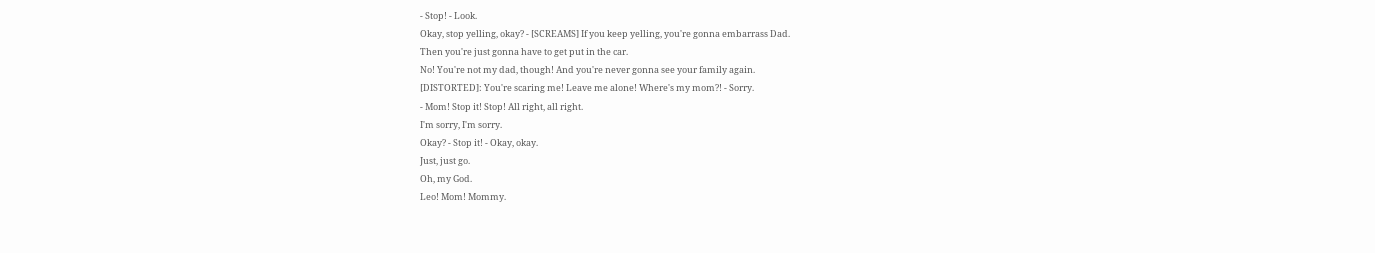- Stop! - Look.
Okay, stop yelling, okay? - [SCREAMS] If you keep yelling, you're gonna embarrass Dad.
Then you're just gonna have to get put in the car.
No! You're not my dad, though! And you're never gonna see your family again.
[DISTORTED]: You're scaring me! Leave me alone! Where's my mom?! - Sorry.
- Mom! Stop it! Stop! All right, all right.
I'm sorry, I'm sorry.
Okay? - Stop it! - Okay, okay.
Just, just go.
Oh, my God.
Leo! Mom! Mommy.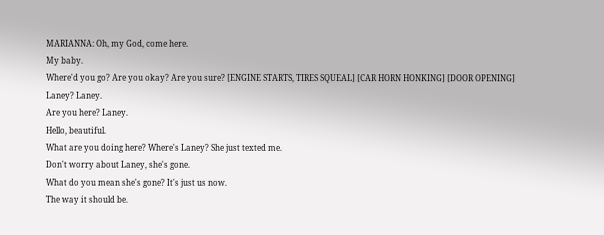MARIANNA: Oh, my God, come here.
My baby.
Where'd you go? Are you okay? Are you sure? [ENGINE STARTS, TIRES SQUEAL] [CAR HORN HONKING] [DOOR OPENING] Laney? Laney.
Are you here? Laney.
Hello, beautiful.
What are you doing here? Where's Laney? She just texted me.
Don't worry about Laney, she's gone.
What do you mean she's gone? It's just us now.
The way it should be.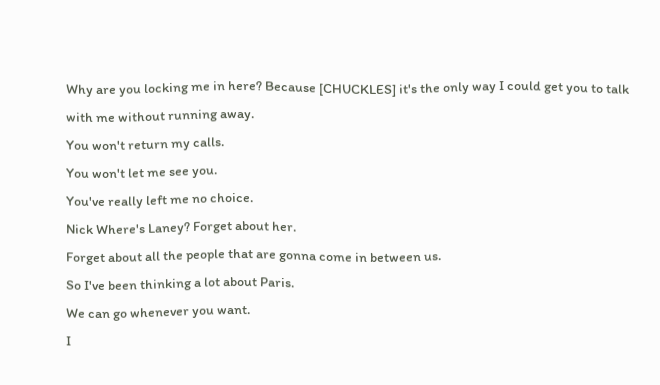Why are you locking me in here? Because [CHUCKLES] it's the only way I could get you to talk with me without running away.
You won't return my calls.
You won't let me see you.
You've really left me no choice.
Nick Where's Laney? Forget about her.
Forget about all the people that are gonna come in between us.
So I've been thinking a lot about Paris.
We can go whenever you want.
I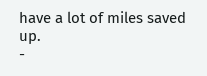have a lot of miles saved up.
-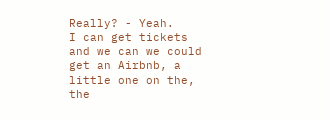Really? - Yeah.
I can get tickets and we can we could get an Airbnb, a little one on the, the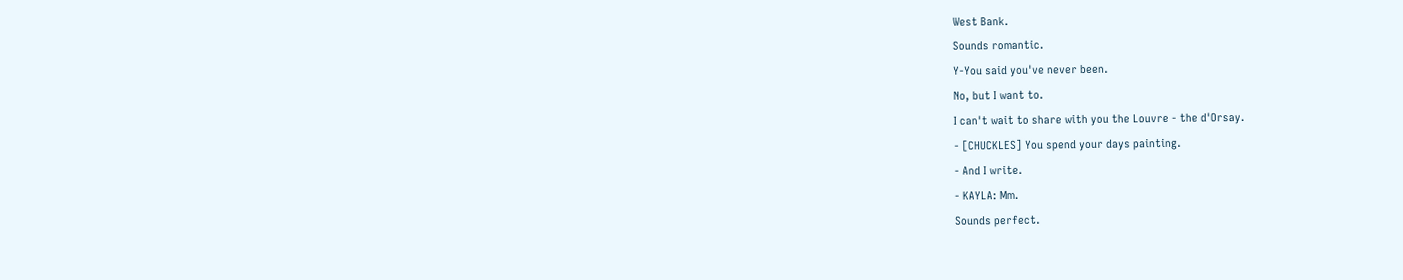West Bank.
Sounds romantic.
Y-You said you've never been.
No, but I want to.
I can't wait to share with you the Louvre - the d'Orsay.
- [CHUCKLES] You spend your days painting.
- And I write.
- KAYLA: Mm.
Sounds perfect.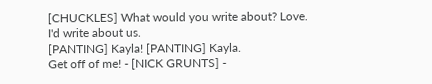[CHUCKLES] What would you write about? Love.
I'd write about us.
[PANTING] Kayla! [PANTING] Kayla.
Get off of me! - [NICK GRUNTS] -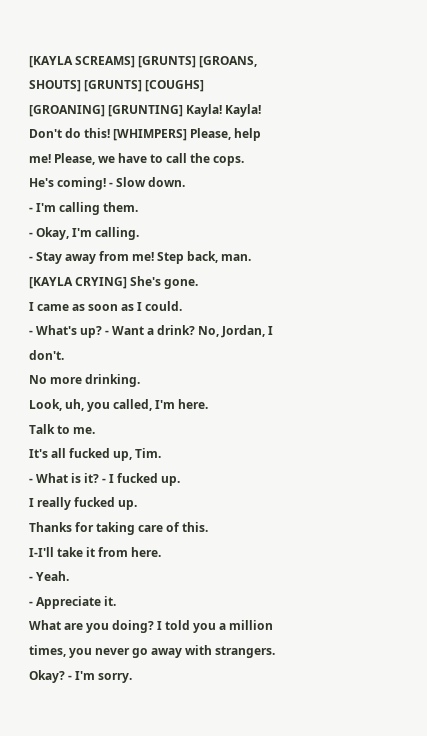[KAYLA SCREAMS] [GRUNTS] [GROANS, SHOUTS] [GRUNTS] [COUGHS] [GROANING] [GRUNTING] Kayla! Kayla! Don't do this! [WHIMPERS] Please, help me! Please, we have to call the cops.
He's coming! - Slow down.
- I'm calling them.
- Okay, I'm calling.
- Stay away from me! Step back, man.
[KAYLA CRYING] She's gone.
I came as soon as I could.
- What's up? - Want a drink? No, Jordan, I don't.
No more drinking.
Look, uh, you called, I'm here.
Talk to me.
It's all fucked up, Tim.
- What is it? - I fucked up.
I really fucked up.
Thanks for taking care of this.
I-I'll take it from here.
- Yeah.
- Appreciate it.
What are you doing? I told you a million times, you never go away with strangers.
Okay? - I'm sorry.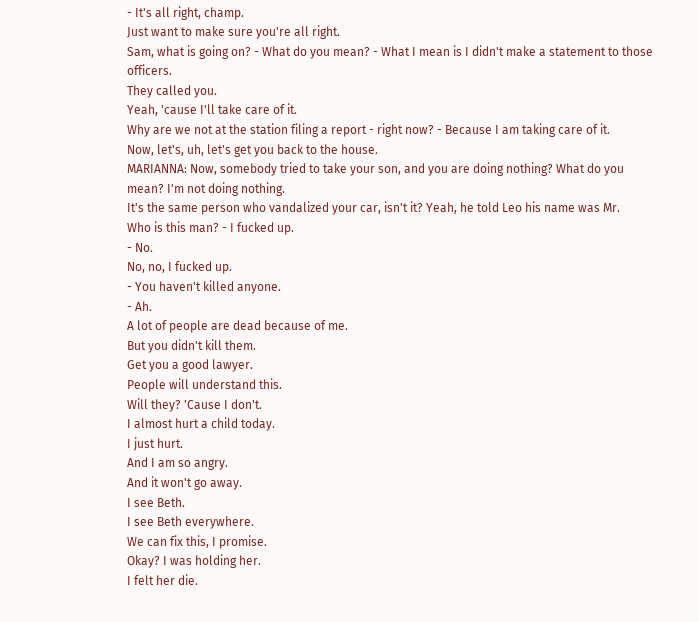- It's all right, champ.
Just want to make sure you're all right.
Sam, what is going on? - What do you mean? - What I mean is I didn't make a statement to those officers.
They called you.
Yeah, 'cause I'll take care of it.
Why are we not at the station filing a report - right now? - Because I am taking care of it.
Now, let's, uh, let's get you back to the house.
MARIANNA: Now, somebody tried to take your son, and you are doing nothing? What do you mean? I'm not doing nothing.
It's the same person who vandalized your car, isn't it? Yeah, he told Leo his name was Mr.
Who is this man? - I fucked up.
- No.
No, no, I fucked up.
- You haven't killed anyone.
- Ah.
A lot of people are dead because of me.
But you didn't kill them.
Get you a good lawyer.
People will understand this.
Will they? 'Cause I don't.
I almost hurt a child today.
I just hurt.
And I am so angry.
And it won't go away.
I see Beth.
I see Beth everywhere.
We can fix this, I promise.
Okay? I was holding her.
I felt her die.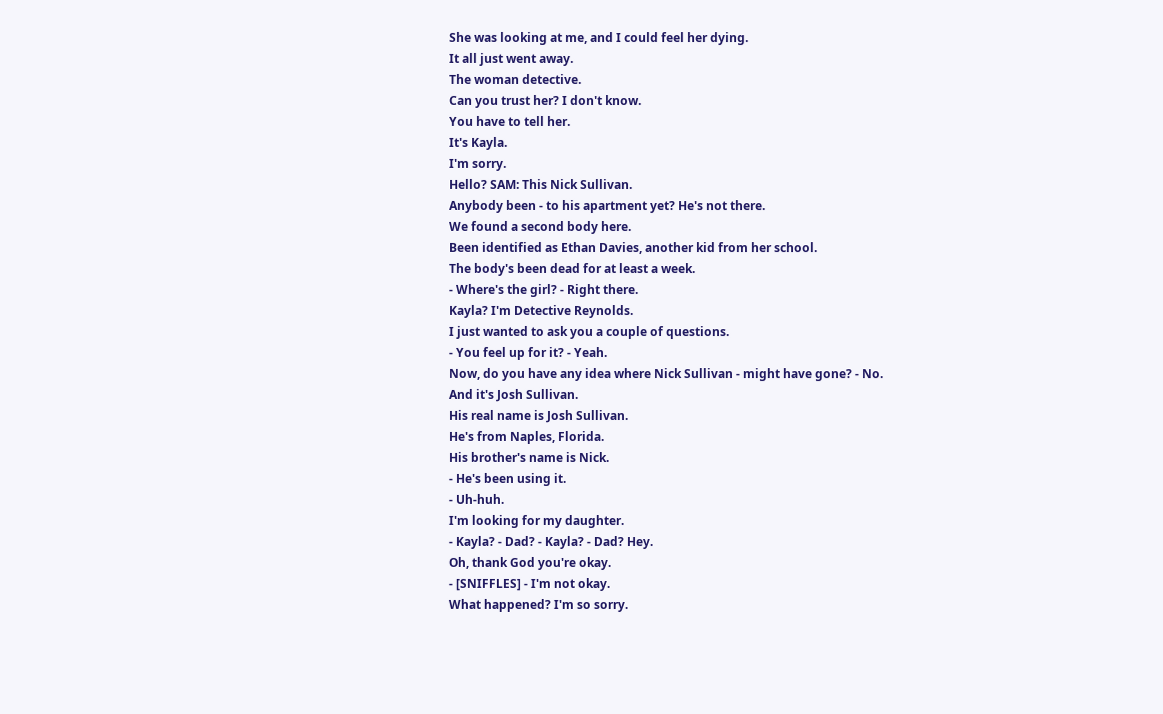She was looking at me, and I could feel her dying.
It all just went away.
The woman detective.
Can you trust her? I don't know.
You have to tell her.
It's Kayla.
I'm sorry.
Hello? SAM: This Nick Sullivan.
Anybody been - to his apartment yet? He's not there.
We found a second body here.
Been identified as Ethan Davies, another kid from her school.
The body's been dead for at least a week.
- Where's the girl? - Right there.
Kayla? I'm Detective Reynolds.
I just wanted to ask you a couple of questions.
- You feel up for it? - Yeah.
Now, do you have any idea where Nick Sullivan - might have gone? - No.
And it's Josh Sullivan.
His real name is Josh Sullivan.
He's from Naples, Florida.
His brother's name is Nick.
- He's been using it.
- Uh-huh.
I'm looking for my daughter.
- Kayla? - Dad? - Kayla? - Dad? Hey.
Oh, thank God you're okay.
- [SNIFFLES] - I'm not okay.
What happened? I'm so sorry.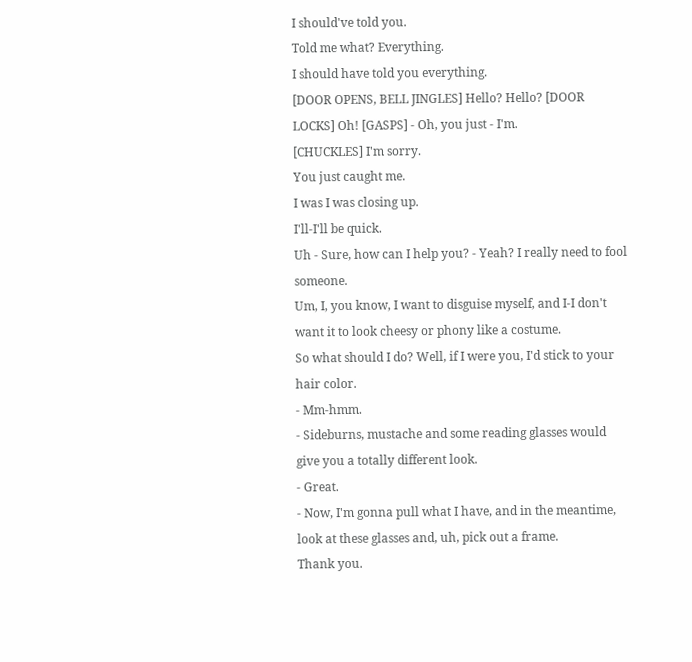I should've told you.
Told me what? Everything.
I should have told you everything.
[DOOR OPENS, BELL JINGLES] Hello? Hello? [DOOR LOCKS] Oh! [GASPS] - Oh, you just - I'm.
[CHUCKLES] I'm sorry.
You just caught me.
I was I was closing up.
I'll-I'll be quick.
Uh - Sure, how can I help you? - Yeah? I really need to fool someone.
Um, I, you know, I want to disguise myself, and I-I don't want it to look cheesy or phony like a costume.
So what should I do? Well, if I were you, I'd stick to your hair color.
- Mm-hmm.
- Sideburns, mustache and some reading glasses would give you a totally different look.
- Great.
- Now, I'm gonna pull what I have, and in the meantime, look at these glasses and, uh, pick out a frame.
Thank you.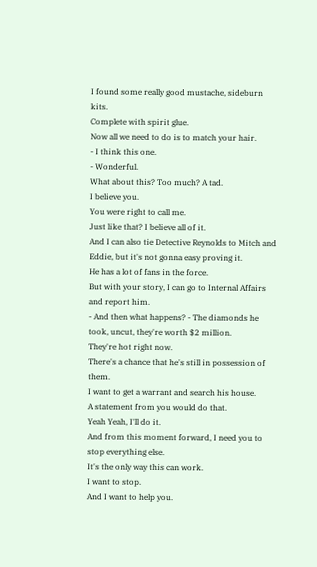I found some really good mustache, sideburn kits.
Complete with spirit glue.
Now all we need to do is to match your hair.
- I think this one.
- Wonderful.
What about this? Too much? A tad.
I believe you.
You were right to call me.
Just like that? I believe all of it.
And I can also tie Detective Reynolds to Mitch and Eddie, but it's not gonna easy proving it.
He has a lot of fans in the force.
But with your story, I can go to Internal Affairs and report him.
- And then what happens? - The diamonds he took, uncut, they're worth $2 million.
They're hot right now.
There's a chance that he's still in possession of them.
I want to get a warrant and search his house.
A statement from you would do that.
Yeah Yeah, I'll do it.
And from this moment forward, I need you to stop everything else.
It's the only way this can work.
I want to stop.
And I want to help you.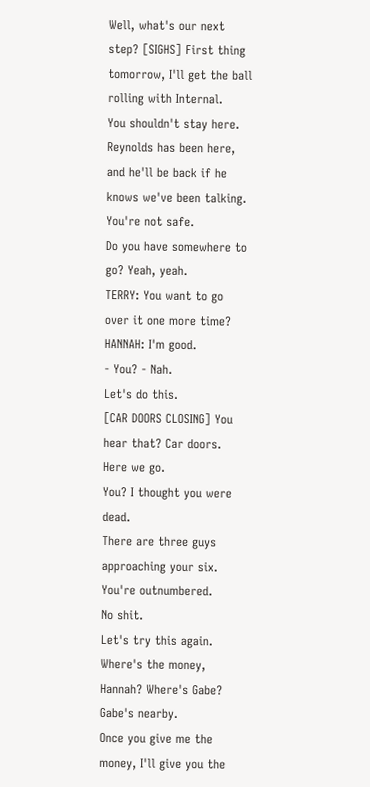Well, what's our next step? [SIGHS] First thing tomorrow, I'll get the ball rolling with Internal.
You shouldn't stay here.
Reynolds has been here, and he'll be back if he knows we've been talking.
You're not safe.
Do you have somewhere to go? Yeah, yeah.
TERRY: You want to go over it one more time? HANNAH: I'm good.
- You? - Nah.
Let's do this.
[CAR DOORS CLOSING] You hear that? Car doors.
Here we go.
You? I thought you were dead.
There are three guys approaching your six.
You're outnumbered.
No shit.
Let's try this again.
Where's the money, Hannah? Where's Gabe? Gabe's nearby.
Once you give me the money, I'll give you the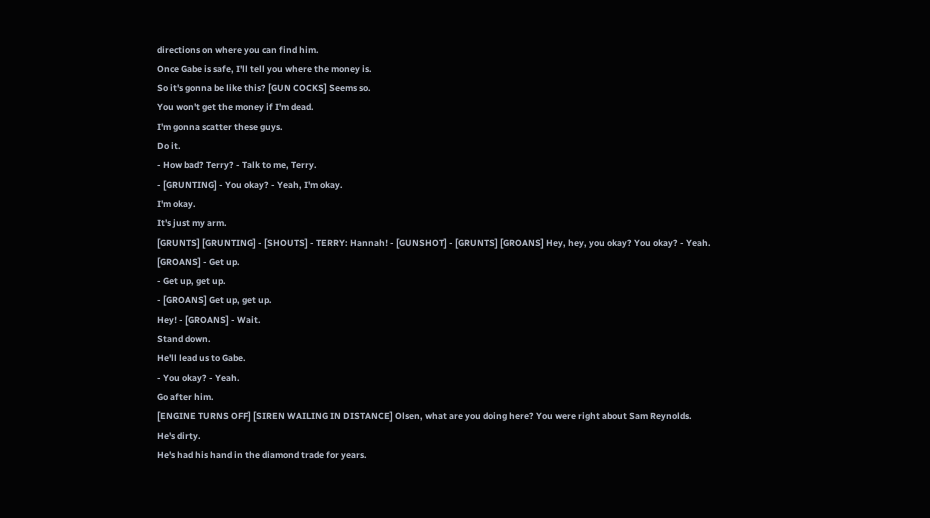directions on where you can find him.
Once Gabe is safe, I'll tell you where the money is.
So it's gonna be like this? [GUN COCKS] Seems so.
You won't get the money if I'm dead.
I'm gonna scatter these guys.
Do it.
- How bad? Terry? - Talk to me, Terry.
- [GRUNTING] - You okay? - Yeah, I'm okay.
I'm okay.
It's just my arm.
[GRUNTS] [GRUNTING] - [SHOUTS] - TERRY: Hannah! - [GUNSHOT] - [GRUNTS] [GROANS] Hey, hey, you okay? You okay? - Yeah.
[GROANS] - Get up.
- Get up, get up.
- [GROANS] Get up, get up.
Hey! - [GROANS] - Wait.
Stand down.
He'll lead us to Gabe.
- You okay? - Yeah.
Go after him.
[ENGINE TURNS OFF] [SIREN WAILING IN DISTANCE] Olsen, what are you doing here? You were right about Sam Reynolds.
He's dirty.
He's had his hand in the diamond trade for years.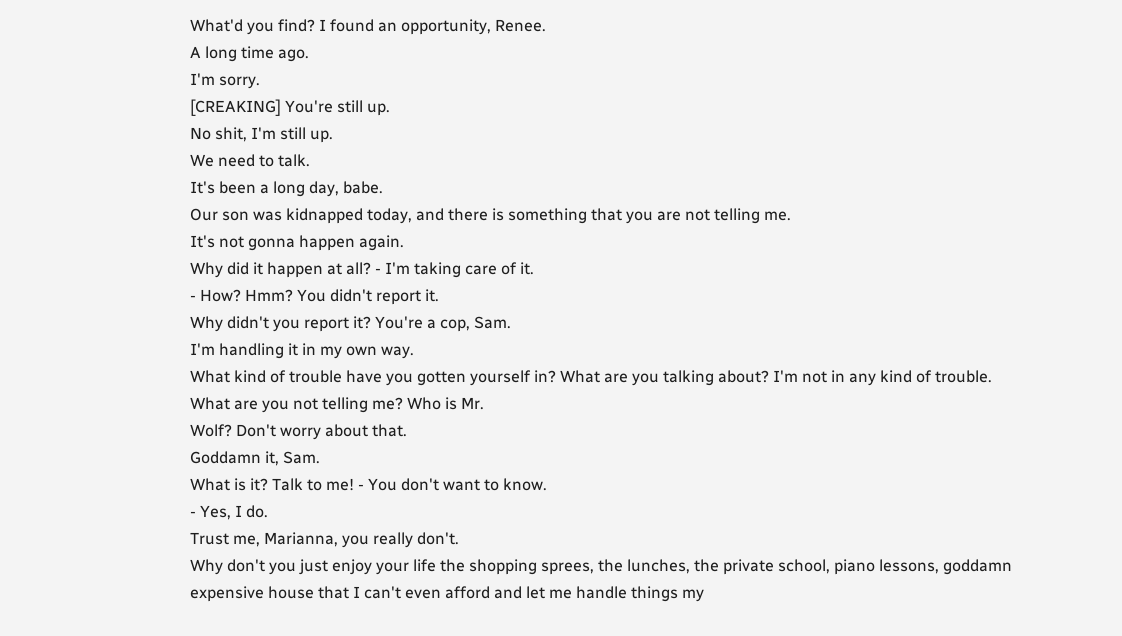What'd you find? I found an opportunity, Renee.
A long time ago.
I'm sorry.
[CREAKING] You're still up.
No shit, I'm still up.
We need to talk.
It's been a long day, babe.
Our son was kidnapped today, and there is something that you are not telling me.
It's not gonna happen again.
Why did it happen at all? - I'm taking care of it.
- How? Hmm? You didn't report it.
Why didn't you report it? You're a cop, Sam.
I'm handling it in my own way.
What kind of trouble have you gotten yourself in? What are you talking about? I'm not in any kind of trouble.
What are you not telling me? Who is Mr.
Wolf? Don't worry about that.
Goddamn it, Sam.
What is it? Talk to me! - You don't want to know.
- Yes, I do.
Trust me, Marianna, you really don't.
Why don't you just enjoy your life the shopping sprees, the lunches, the private school, piano lessons, goddamn expensive house that I can't even afford and let me handle things my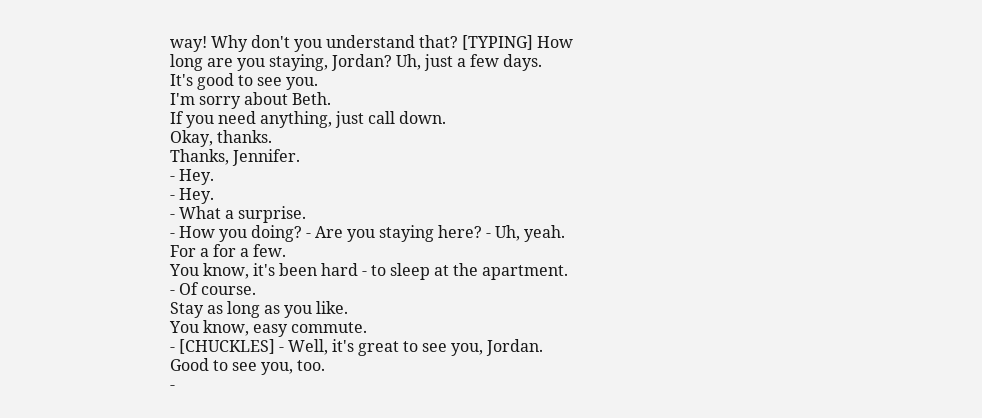way! Why don't you understand that? [TYPING] How long are you staying, Jordan? Uh, just a few days.
It's good to see you.
I'm sorry about Beth.
If you need anything, just call down.
Okay, thanks.
Thanks, Jennifer.
- Hey.
- Hey.
- What a surprise.
- How you doing? - Are you staying here? - Uh, yeah.
For a for a few.
You know, it's been hard - to sleep at the apartment.
- Of course.
Stay as long as you like.
You know, easy commute.
- [CHUCKLES] - Well, it's great to see you, Jordan.
Good to see you, too.
-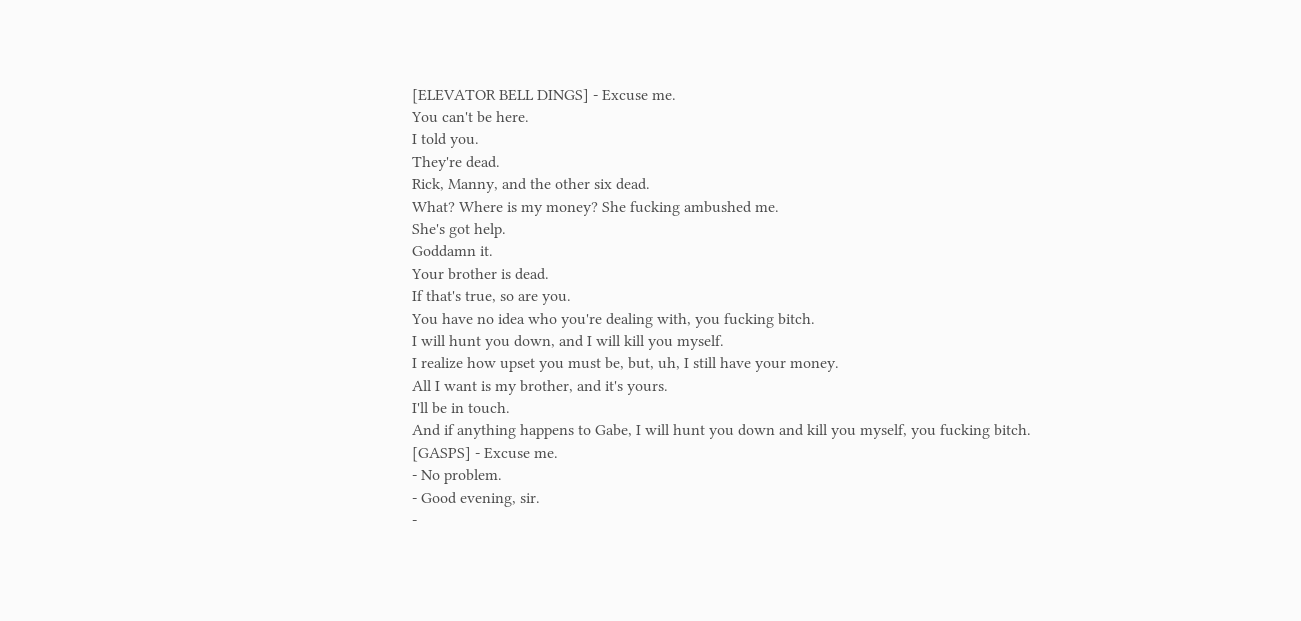[ELEVATOR BELL DINGS] - Excuse me.
You can't be here.
I told you.
They're dead.
Rick, Manny, and the other six dead.
What? Where is my money? She fucking ambushed me.
She's got help.
Goddamn it.
Your brother is dead.
If that's true, so are you.
You have no idea who you're dealing with, you fucking bitch.
I will hunt you down, and I will kill you myself.
I realize how upset you must be, but, uh, I still have your money.
All I want is my brother, and it's yours.
I'll be in touch.
And if anything happens to Gabe, I will hunt you down and kill you myself, you fucking bitch.
[GASPS] - Excuse me.
- No problem.
- Good evening, sir.
-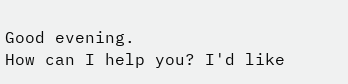Good evening.
How can I help you? I'd like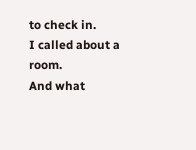to check in.
I called about a room.
And what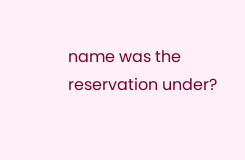name was the reservation under?